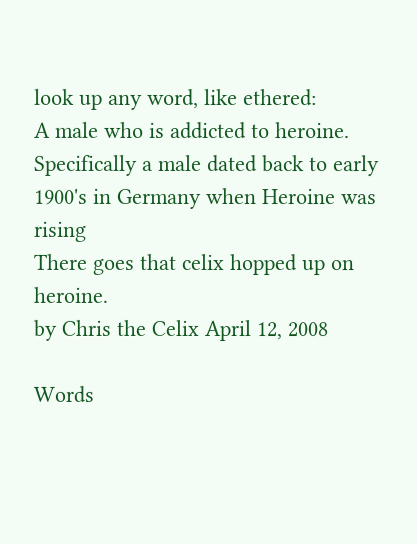look up any word, like ethered:
A male who is addicted to heroine. Specifically a male dated back to early 1900's in Germany when Heroine was rising
There goes that celix hopped up on heroine.
by Chris the Celix April 12, 2008

Words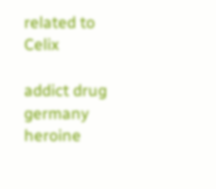related to Celix

addict drug germany heroine